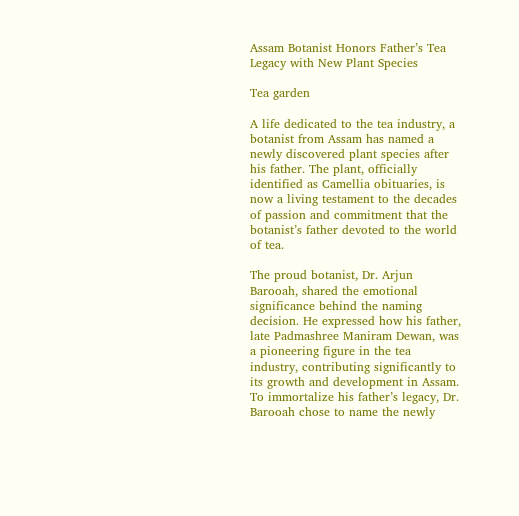Assam Botanist Honors Father’s Tea Legacy with New Plant Species

Tea garden

A life dedicated to the tea industry, a botanist from Assam has named a newly discovered plant species after his father. The plant, officially identified as Camellia obituaries, is now a living testament to the decades of passion and commitment that the botanist’s father devoted to the world of tea.

The proud botanist, Dr. Arjun Barooah, shared the emotional significance behind the naming decision. He expressed how his father, late Padmashree Maniram Dewan, was a pioneering figure in the tea industry, contributing significantly to its growth and development in Assam. To immortalize his father’s legacy, Dr. Barooah chose to name the newly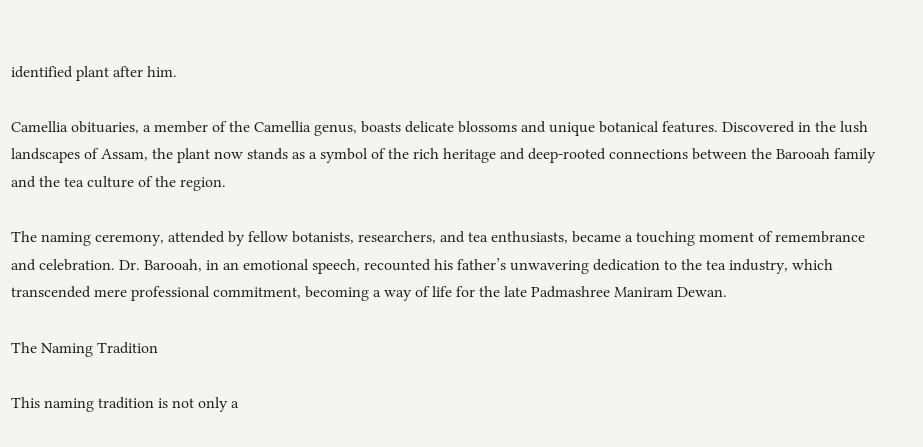identified plant after him.

Camellia obituaries, a member of the Camellia genus, boasts delicate blossoms and unique botanical features. Discovered in the lush landscapes of Assam, the plant now stands as a symbol of the rich heritage and deep-rooted connections between the Barooah family and the tea culture of the region.

The naming ceremony, attended by fellow botanists, researchers, and tea enthusiasts, became a touching moment of remembrance and celebration. Dr. Barooah, in an emotional speech, recounted his father’s unwavering dedication to the tea industry, which transcended mere professional commitment, becoming a way of life for the late Padmashree Maniram Dewan.

The Naming Tradition

This naming tradition is not only a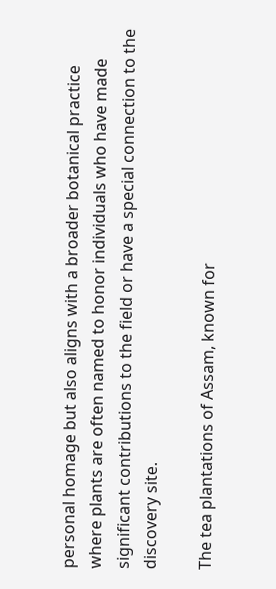personal homage but also aligns with a broader botanical practice where plants are often named to honor individuals who have made significant contributions to the field or have a special connection to the discovery site.

The tea plantations of Assam, known for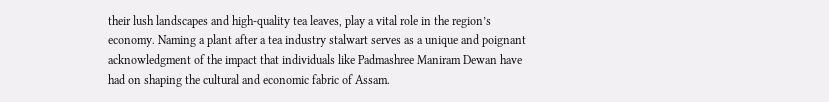their lush landscapes and high-quality tea leaves, play a vital role in the region’s economy. Naming a plant after a tea industry stalwart serves as a unique and poignant acknowledgment of the impact that individuals like Padmashree Maniram Dewan have had on shaping the cultural and economic fabric of Assam.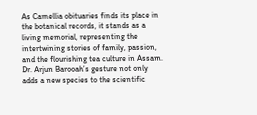As Camellia obituaries finds its place in the botanical records, it stands as a living memorial, representing the intertwining stories of family, passion, and the flourishing tea culture in Assam. Dr. Arjun Barooah’s gesture not only adds a new species to the scientific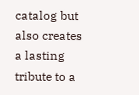catalog but also creates a lasting tribute to a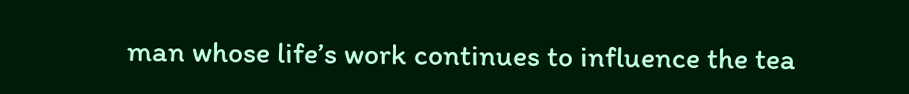man whose life’s work continues to influence the tea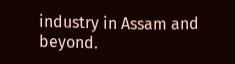industry in Assam and beyond.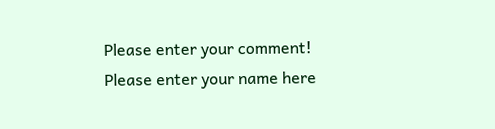Please enter your comment!
Please enter your name here